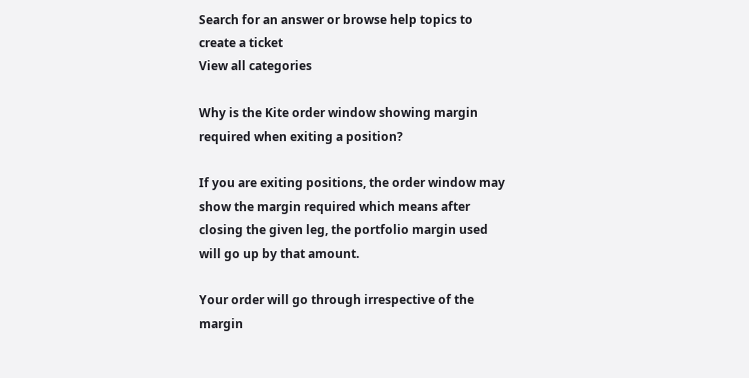Search for an answer or browse help topics to create a ticket
View all categories

Why is the Kite order window showing margin required when exiting a position?

If you are exiting positions, the order window may show the margin required which means after closing the given leg, the portfolio margin used will go up by that amount.

Your order will go through irrespective of the margin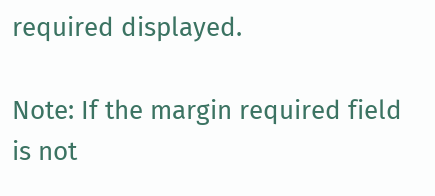required displayed.

Note: If the margin required field is not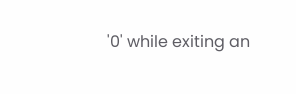'0' while exiting an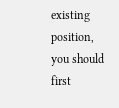existing position, you should first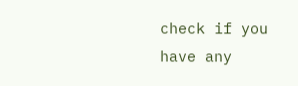check if you have any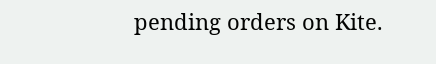pending orders on Kite.